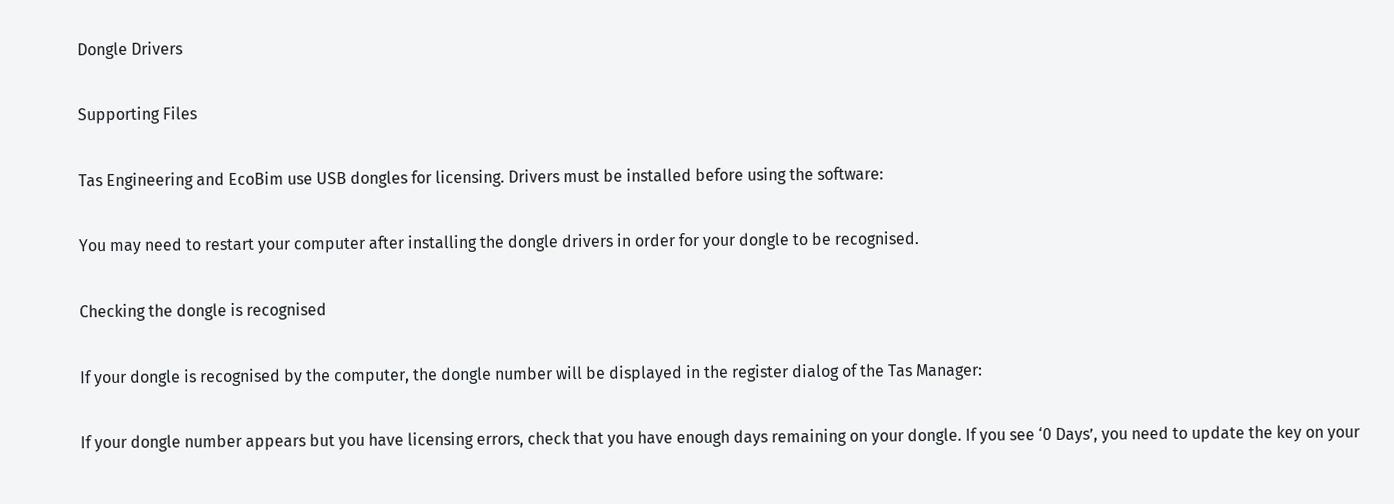Dongle Drivers

Supporting Files

Tas Engineering and EcoBim use USB dongles for licensing. Drivers must be installed before using the software:

You may need to restart your computer after installing the dongle drivers in order for your dongle to be recognised.

Checking the dongle is recognised

If your dongle is recognised by the computer, the dongle number will be displayed in the register dialog of the Tas Manager:

If your dongle number appears but you have licensing errors, check that you have enough days remaining on your dongle. If you see ‘0 Days’, you need to update the key on your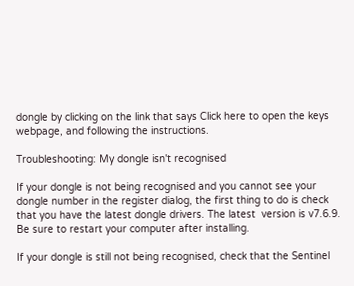dongle by clicking on the link that says Click here to open the keys webpage, and following the instructions.

Troubleshooting: My dongle isn't recognised

If your dongle is not being recognised and you cannot see your dongle number in the register dialog, the first thing to do is check that you have the latest dongle drivers. The latest  version is v7.6.9. Be sure to restart your computer after installing.

If your dongle is still not being recognised, check that the Sentinel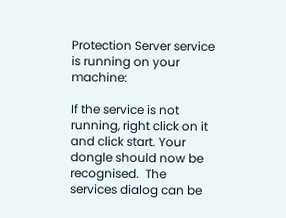Protection Server service is running on your machine:

If the service is not running, right click on it and click start. Your dongle should now be recognised.  The services dialog can be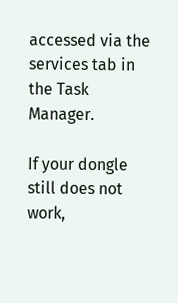accessed via the services tab in the Task Manager.

If your dongle still does not work,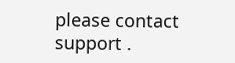please contact support .